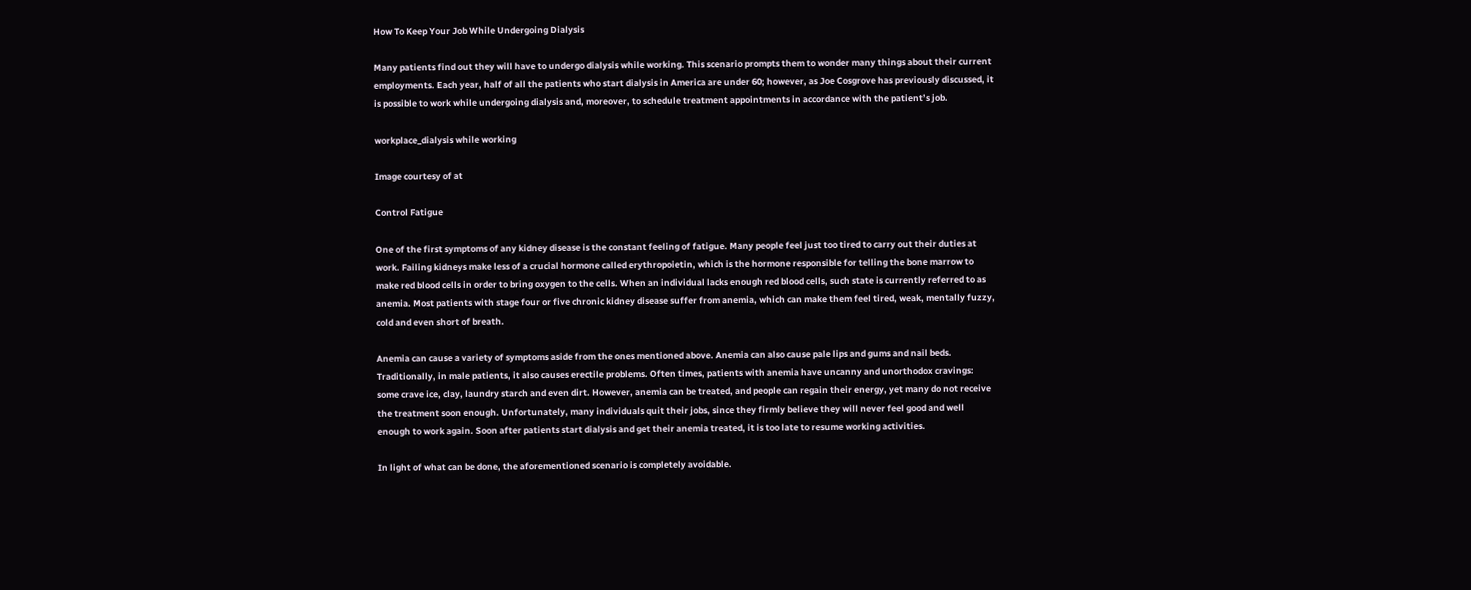How To Keep Your Job While Undergoing Dialysis

Many patients find out they will have to undergo dialysis while working. This scenario prompts them to wonder many things about their current employments. Each year, half of all the patients who start dialysis in America are under 60; however, as Joe Cosgrove has previously discussed, it is possible to work while undergoing dialysis and, moreover, to schedule treatment appointments in accordance with the patient’s job.

workplace_dialysis while working

Image courtesy of at

Control Fatigue

One of the first symptoms of any kidney disease is the constant feeling of fatigue. Many people feel just too tired to carry out their duties at work. Failing kidneys make less of a crucial hormone called erythropoietin, which is the hormone responsible for telling the bone marrow to make red blood cells in order to bring oxygen to the cells. When an individual lacks enough red blood cells, such state is currently referred to as anemia. Most patients with stage four or five chronic kidney disease suffer from anemia, which can make them feel tired, weak, mentally fuzzy, cold and even short of breath.

Anemia can cause a variety of symptoms aside from the ones mentioned above. Anemia can also cause pale lips and gums and nail beds. Traditionally, in male patients, it also causes erectile problems. Often times, patients with anemia have uncanny and unorthodox cravings: some crave ice, clay, laundry starch and even dirt. However, anemia can be treated, and people can regain their energy, yet many do not receive the treatment soon enough. Unfortunately, many individuals quit their jobs, since they firmly believe they will never feel good and well enough to work again. Soon after patients start dialysis and get their anemia treated, it is too late to resume working activities.

In light of what can be done, the aforementioned scenario is completely avoidable.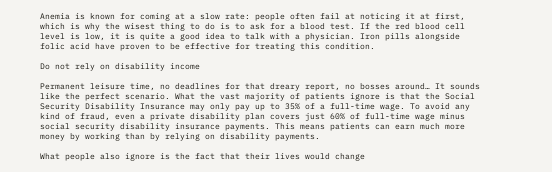Anemia is known for coming at a slow rate: people often fail at noticing it at first, which is why the wisest thing to do is to ask for a blood test. If the red blood cell level is low, it is quite a good idea to talk with a physician. Iron pills alongside folic acid have proven to be effective for treating this condition.

Do not rely on disability income

Permanent leisure time, no deadlines for that dreary report, no bosses around… It sounds like the perfect scenario. What the vast majority of patients ignore is that the Social Security Disability Insurance may only pay up to 35% of a full-time wage. To avoid any kind of fraud, even a private disability plan covers just 60% of full-time wage minus social security disability insurance payments. This means patients can earn much more money by working than by relying on disability payments.

What people also ignore is the fact that their lives would change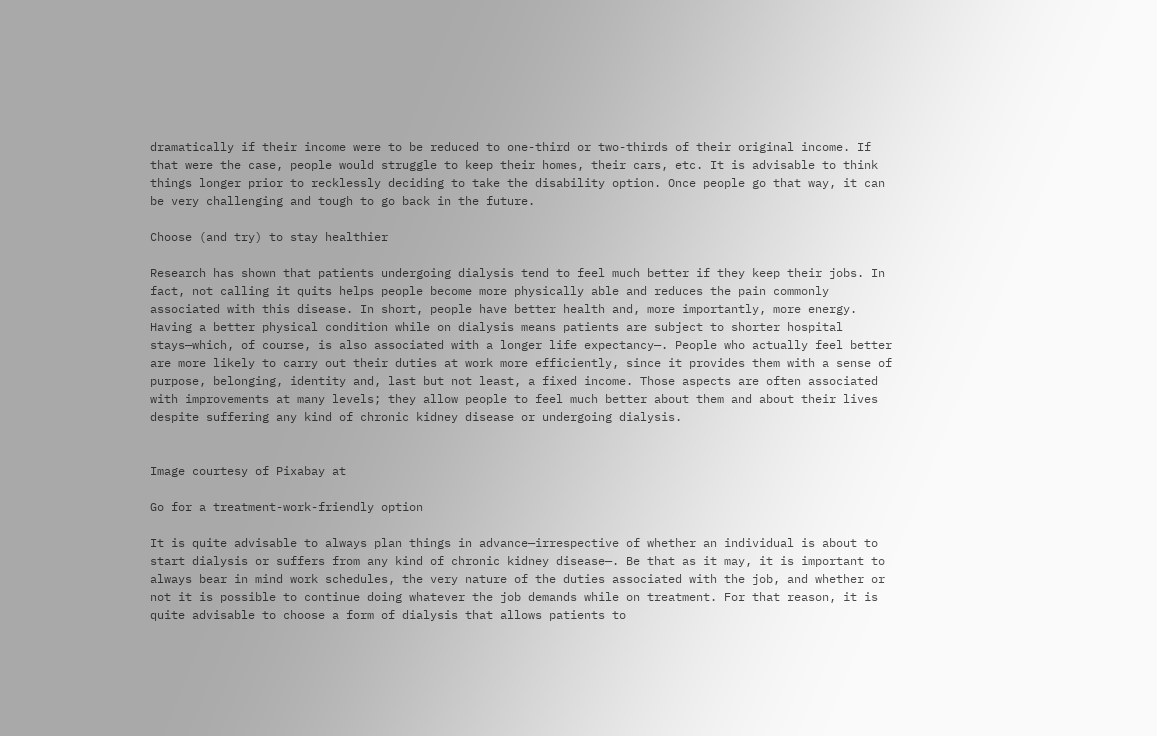dramatically if their income were to be reduced to one-third or two-thirds of their original income. If that were the case, people would struggle to keep their homes, their cars, etc. It is advisable to think things longer prior to recklessly deciding to take the disability option. Once people go that way, it can be very challenging and tough to go back in the future.

Choose (and try) to stay healthier

Research has shown that patients undergoing dialysis tend to feel much better if they keep their jobs. In fact, not calling it quits helps people become more physically able and reduces the pain commonly associated with this disease. In short, people have better health and, more importantly, more energy. Having a better physical condition while on dialysis means patients are subject to shorter hospital stays—which, of course, is also associated with a longer life expectancy—. People who actually feel better are more likely to carry out their duties at work more efficiently, since it provides them with a sense of purpose, belonging, identity and, last but not least, a fixed income. Those aspects are often associated with improvements at many levels; they allow people to feel much better about them and about their lives despite suffering any kind of chronic kidney disease or undergoing dialysis.


Image courtesy of Pixabay at

Go for a treatment-work-friendly option

It is quite advisable to always plan things in advance—irrespective of whether an individual is about to start dialysis or suffers from any kind of chronic kidney disease—. Be that as it may, it is important to always bear in mind work schedules, the very nature of the duties associated with the job, and whether or not it is possible to continue doing whatever the job demands while on treatment. For that reason, it is quite advisable to choose a form of dialysis that allows patients to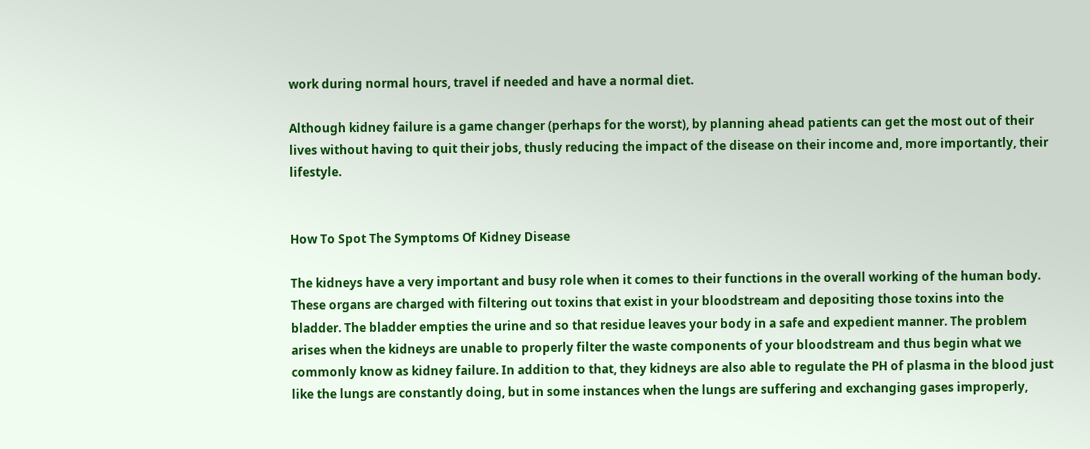work during normal hours, travel if needed and have a normal diet.

Although kidney failure is a game changer (perhaps for the worst), by planning ahead patients can get the most out of their lives without having to quit their jobs, thusly reducing the impact of the disease on their income and, more importantly, their lifestyle.


How To Spot The Symptoms Of Kidney Disease

The kidneys have a very important and busy role when it comes to their functions in the overall working of the human body. These organs are charged with filtering out toxins that exist in your bloodstream and depositing those toxins into the bladder. The bladder empties the urine and so that residue leaves your body in a safe and expedient manner. The problem arises when the kidneys are unable to properly filter the waste components of your bloodstream and thus begin what we commonly know as kidney failure. In addition to that, they kidneys are also able to regulate the PH of plasma in the blood just like the lungs are constantly doing, but in some instances when the lungs are suffering and exchanging gases improperly,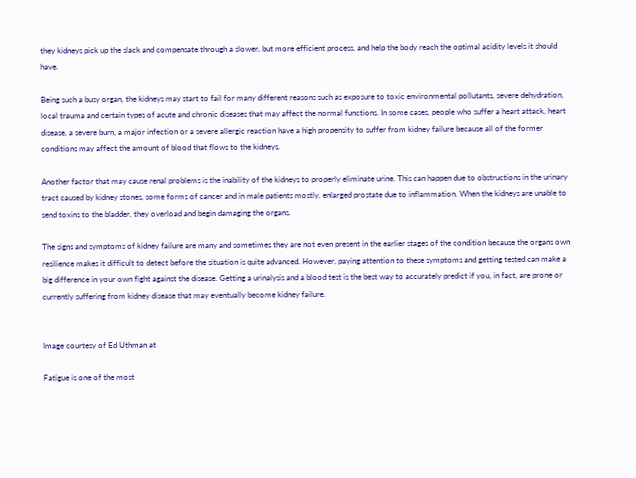they kidneys pick up the slack and compensate through a slower, but more efficient process, and help the body reach the optimal acidity levels it should have.

Being such a busy organ, the kidneys may start to fail for many different reasons such as exposure to toxic environmental pollutants, severe dehydration, local trauma and certain types of acute and chronic diseases that may affect the normal functions. In some cases, people who suffer a heart attack, heart disease, a severe burn, a major infection or a severe allergic reaction have a high propensity to suffer from kidney failure because all of the former conditions may affect the amount of blood that flows to the kidneys.

Another factor that may cause renal problems is the inability of the kidneys to properly eliminate urine. This can happen due to obstructions in the urinary tract caused by kidney stones, some forms of cancer and in male patients mostly, enlarged prostate due to inflammation. When the kidneys are unable to send toxins to the bladder, they overload and begin damaging the organs.

The signs and symptoms of kidney failure are many and sometimes they are not even present in the earlier stages of the condition because the organs own resilience makes it difficult to detect before the situation is quite advanced. However, paying attention to these symptoms and getting tested can make a big difference in your own fight against the disease. Getting a urinalysis and a blood test is the best way to accurately predict if you, in fact, are prone or currently suffering from kidney disease that may eventually become kidney failure.


Image courtesy of Ed Uthman at

Fatigue is one of the most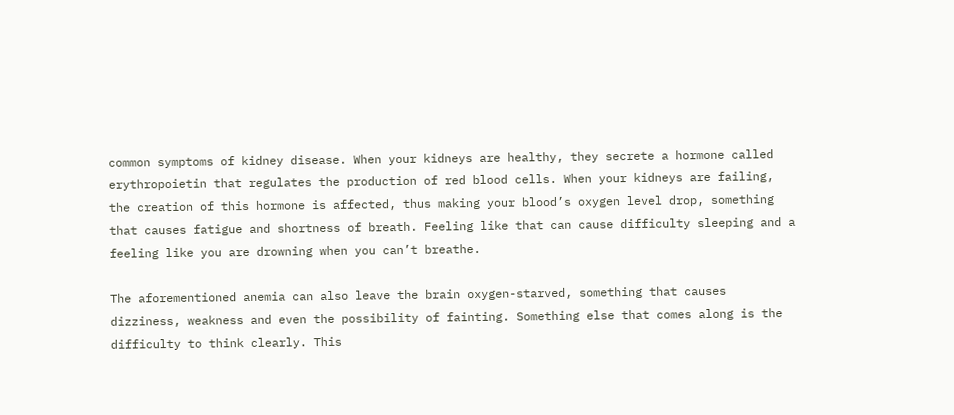common symptoms of kidney disease. When your kidneys are healthy, they secrete a hormone called erythropoietin that regulates the production of red blood cells. When your kidneys are failing, the creation of this hormone is affected, thus making your blood’s oxygen level drop, something that causes fatigue and shortness of breath. Feeling like that can cause difficulty sleeping and a feeling like you are drowning when you can’t breathe.

The aforementioned anemia can also leave the brain oxygen-starved, something that causes dizziness, weakness and even the possibility of fainting. Something else that comes along is the difficulty to think clearly. This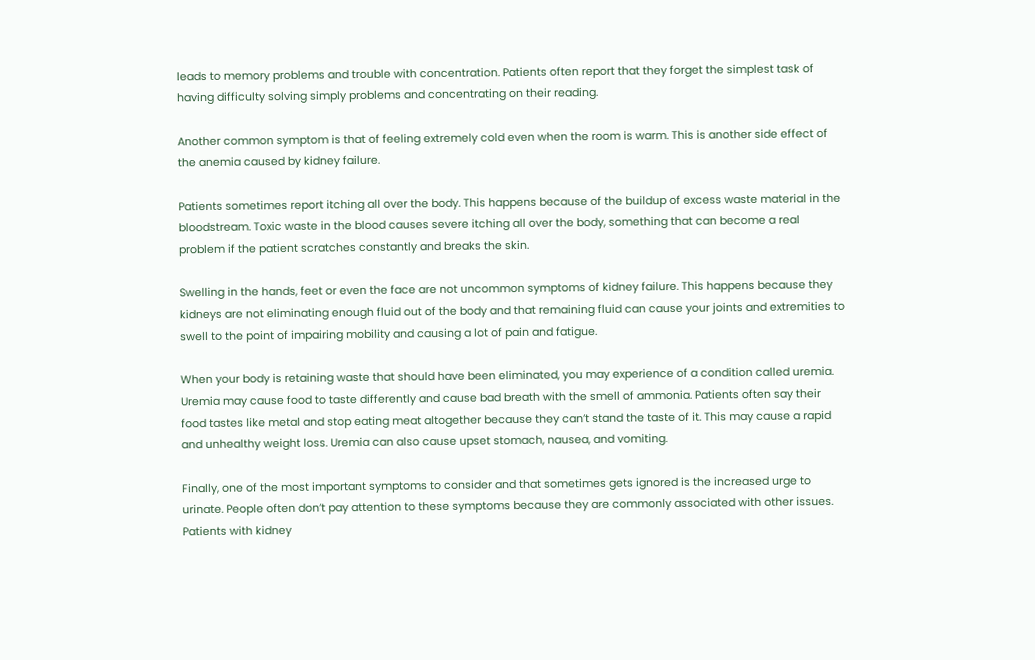leads to memory problems and trouble with concentration. Patients often report that they forget the simplest task of having difficulty solving simply problems and concentrating on their reading.

Another common symptom is that of feeling extremely cold even when the room is warm. This is another side effect of the anemia caused by kidney failure.

Patients sometimes report itching all over the body. This happens because of the buildup of excess waste material in the bloodstream. Toxic waste in the blood causes severe itching all over the body, something that can become a real problem if the patient scratches constantly and breaks the skin.

Swelling in the hands, feet or even the face are not uncommon symptoms of kidney failure. This happens because they kidneys are not eliminating enough fluid out of the body and that remaining fluid can cause your joints and extremities to swell to the point of impairing mobility and causing a lot of pain and fatigue.

When your body is retaining waste that should have been eliminated, you may experience of a condition called uremia. Uremia may cause food to taste differently and cause bad breath with the smell of ammonia. Patients often say their food tastes like metal and stop eating meat altogether because they can’t stand the taste of it. This may cause a rapid and unhealthy weight loss. Uremia can also cause upset stomach, nausea, and vomiting.

Finally, one of the most important symptoms to consider and that sometimes gets ignored is the increased urge to urinate. People often don’t pay attention to these symptoms because they are commonly associated with other issues. Patients with kidney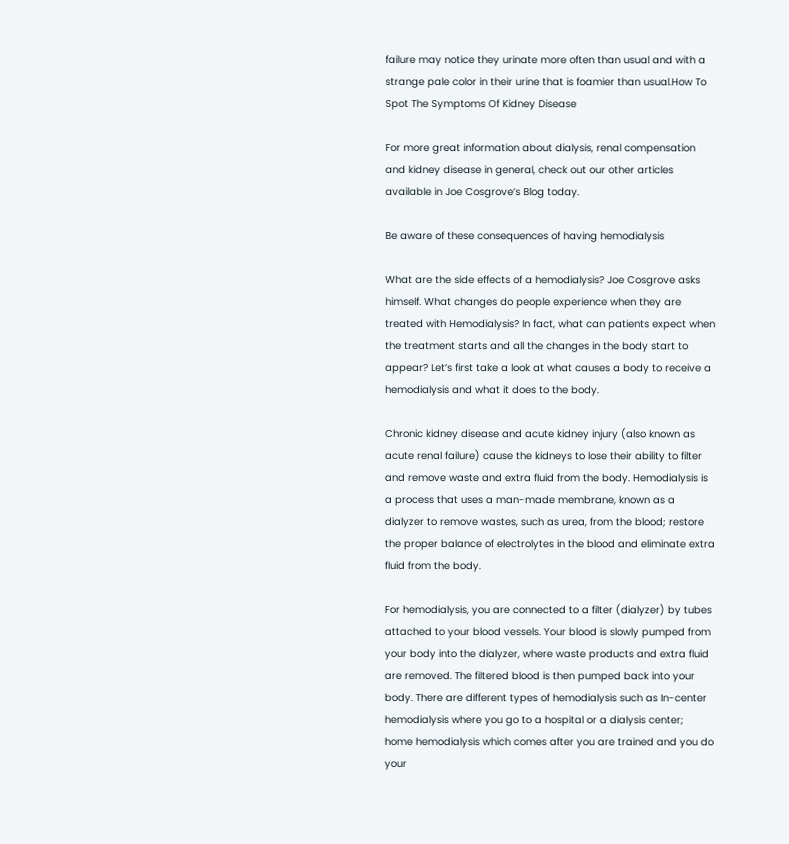failure may notice they urinate more often than usual and with a strange pale color in their urine that is foamier than usual.How To Spot The Symptoms Of Kidney Disease

For more great information about dialysis, renal compensation and kidney disease in general, check out our other articles available in Joe Cosgrove’s Blog today.

Be aware of these consequences of having hemodialysis

What are the side effects of a hemodialysis? Joe Cosgrove asks himself. What changes do people experience when they are treated with Hemodialysis? In fact, what can patients expect when the treatment starts and all the changes in the body start to appear? Let’s first take a look at what causes a body to receive a hemodialysis and what it does to the body.

Chronic kidney disease and acute kidney injury (also known as acute renal failure) cause the kidneys to lose their ability to filter and remove waste and extra fluid from the body. Hemodialysis is a process that uses a man-made membrane, known as a dialyzer to remove wastes, such as urea, from the blood; restore the proper balance of electrolytes in the blood and eliminate extra fluid from the body.

For hemodialysis, you are connected to a filter (dialyzer) by tubes attached to your blood vessels. Your blood is slowly pumped from your body into the dialyzer, where waste products and extra fluid are removed. The filtered blood is then pumped back into your body. There are different types of hemodialysis such as In-center hemodialysis where you go to a hospital or a dialysis center;  home hemodialysis which comes after you are trained and you do your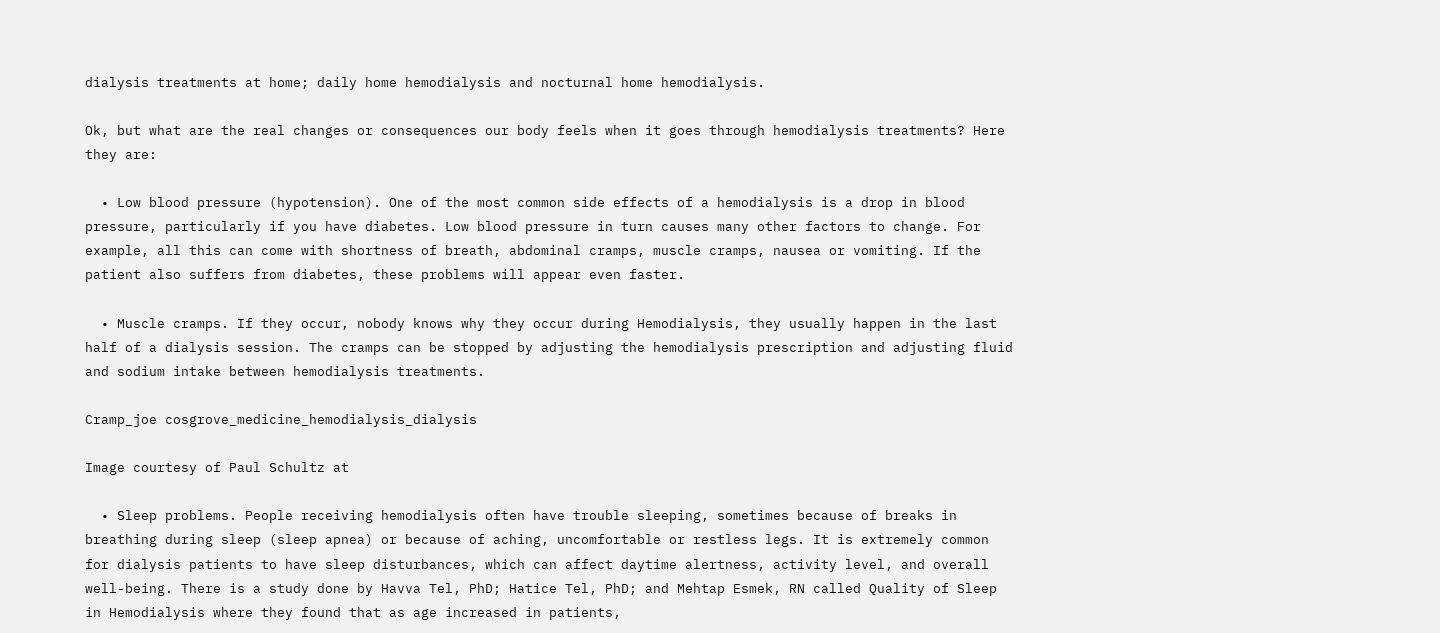dialysis treatments at home; daily home hemodialysis and nocturnal home hemodialysis.

Ok, but what are the real changes or consequences our body feels when it goes through hemodialysis treatments? Here they are:

  • Low blood pressure (hypotension). One of the most common side effects of a hemodialysis is a drop in blood pressure, particularly if you have diabetes. Low blood pressure in turn causes many other factors to change. For example, all this can come with shortness of breath, abdominal cramps, muscle cramps, nausea or vomiting. If the patient also suffers from diabetes, these problems will appear even faster.

  • Muscle cramps. If they occur, nobody knows why they occur during Hemodialysis, they usually happen in the last half of a dialysis session. The cramps can be stopped by adjusting the hemodialysis prescription and adjusting fluid and sodium intake between hemodialysis treatments.

Cramp_joe cosgrove_medicine_hemodialysis_dialysis

Image courtesy of Paul Schultz at

  • Sleep problems. People receiving hemodialysis often have trouble sleeping, sometimes because of breaks in breathing during sleep (sleep apnea) or because of aching, uncomfortable or restless legs. It is extremely common for dialysis patients to have sleep disturbances, which can affect daytime alertness, activity level, and overall well-being. There is a study done by Havva Tel, PhD; Hatice Tel, PhD; and Mehtap Esmek, RN called Quality of Sleep in Hemodialysis where they found that as age increased in patients,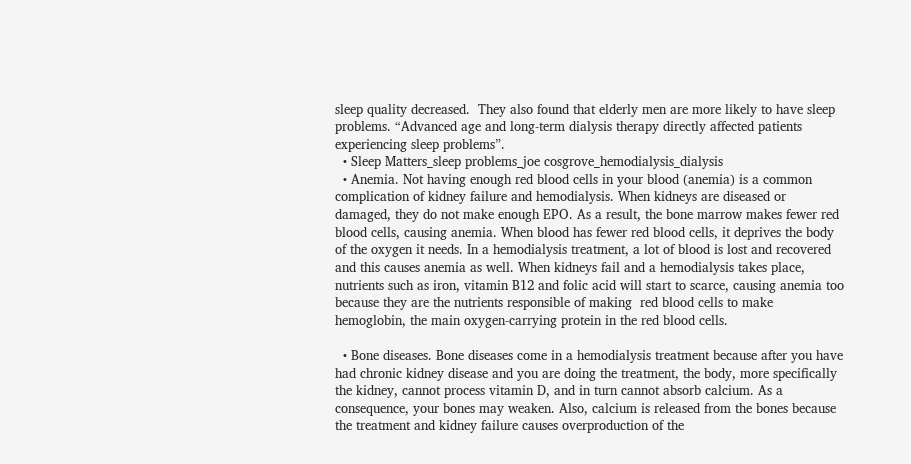sleep quality decreased.  They also found that elderly men are more likely to have sleep problems. “Advanced age and long-term dialysis therapy directly affected patients experiencing sleep problems”.
  • Sleep Matters_sleep problems_joe cosgrove_hemodialysis_dialysis
  • Anemia. Not having enough red blood cells in your blood (anemia) is a common complication of kidney failure and hemodialysis. When kidneys are diseased or damaged, they do not make enough EPO. As a result, the bone marrow makes fewer red blood cells, causing anemia. When blood has fewer red blood cells, it deprives the body of the oxygen it needs. In a hemodialysis treatment, a lot of blood is lost and recovered and this causes anemia as well. When kidneys fail and a hemodialysis takes place, nutrients such as iron, vitamin B12 and folic acid will start to scarce, causing anemia too because they are the nutrients responsible of making  red blood cells to make hemoglobin, the main oxygen-carrying protein in the red blood cells.

  • Bone diseases. Bone diseases come in a hemodialysis treatment because after you have had chronic kidney disease and you are doing the treatment, the body, more specifically the kidney, cannot process vitamin D, and in turn cannot absorb calcium. As a consequence, your bones may weaken. Also, calcium is released from the bones because the treatment and kidney failure causes overproduction of the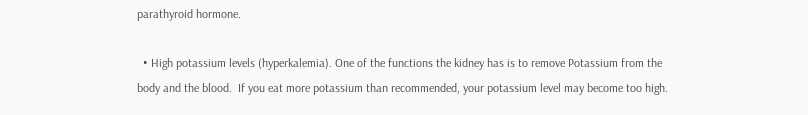parathyroid hormone.

  • High potassium levels (hyperkalemia). One of the functions the kidney has is to remove Potassium from the body and the blood.  If you eat more potassium than recommended, your potassium level may become too high.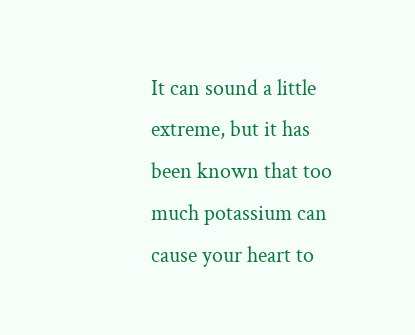It can sound a little extreme, but it has been known that too much potassium can cause your heart to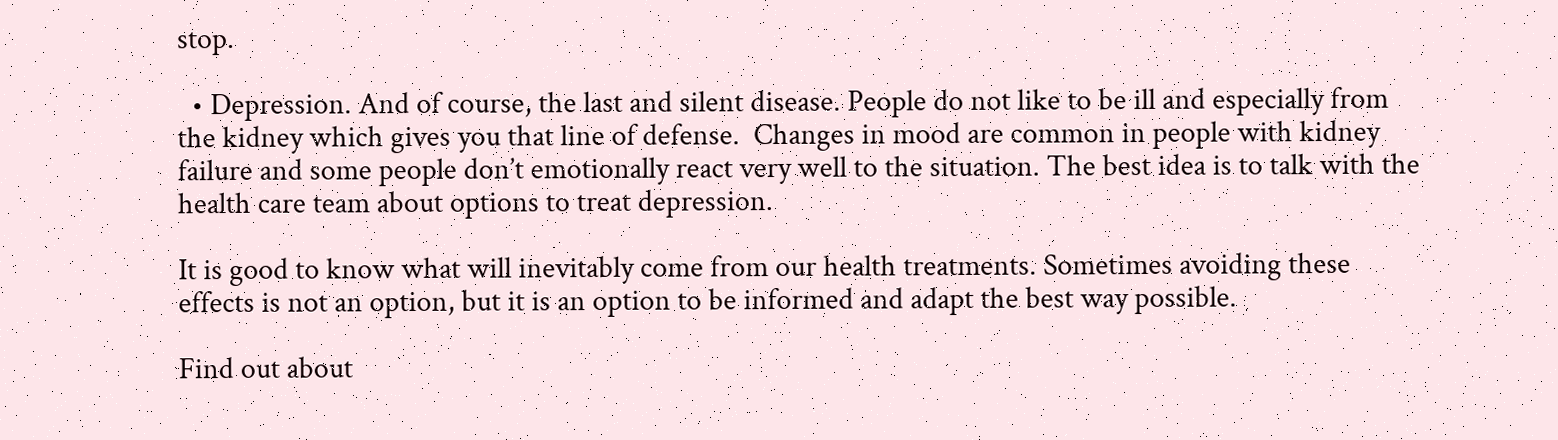stop.

  • Depression. And of course, the last and silent disease. People do not like to be ill and especially from the kidney which gives you that line of defense.  Changes in mood are common in people with kidney failure and some people don’t emotionally react very well to the situation. The best idea is to talk with the health care team about options to treat depression.

It is good to know what will inevitably come from our health treatments. Sometimes avoiding these effects is not an option, but it is an option to be informed and adapt the best way possible.

Find out about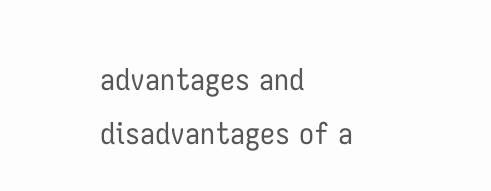advantages and disadvantages of a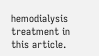hemodialysis treatment in this article.